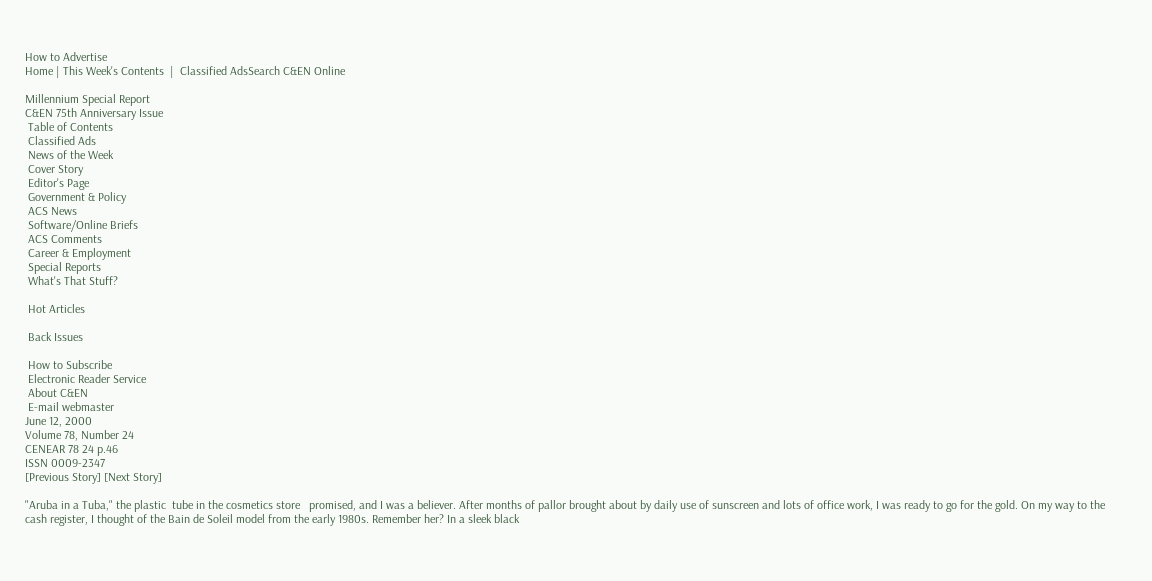How to Advertise
Home | This Week's Contents  |  Classified AdsSearch C&EN Online

Millennium Special Report
C&EN 75th Anniversary Issue
 Table of Contents
 Classified Ads
 News of the Week
 Cover Story
 Editor's Page
 Government & Policy
 ACS News
 Software/Online Briefs
 ACS Comments
 Career & Employment
 Special Reports
 What's That Stuff?

 Hot Articles

 Back Issues

 How to Subscribe
 Electronic Reader Service
 About C&EN
 E-mail webmaster
June 12, 2000
Volume 78, Number 24
CENEAR 78 24 p.46
ISSN 0009-2347
[Previous Story] [Next Story]

"Aruba in a Tuba," the plastic  tube in the cosmetics store   promised, and I was a believer. After months of pallor brought about by daily use of sunscreen and lots of office work, I was ready to go for the gold. On my way to the cash register, I thought of the Bain de Soleil model from the early 1980s. Remember her? In a sleek black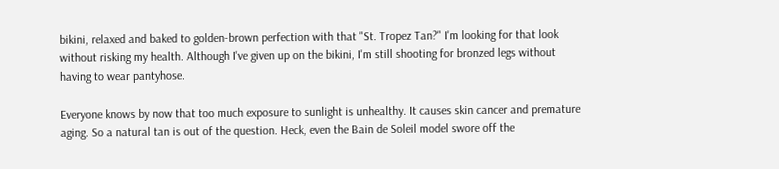bikini, relaxed and baked to golden-brown perfection with that "St. Tropez Tan?" I'm looking for that look without risking my health. Although I've given up on the bikini, I'm still shooting for bronzed legs without having to wear pantyhose.

Everyone knows by now that too much exposure to sunlight is unhealthy. It causes skin cancer and premature aging. So a natural tan is out of the question. Heck, even the Bain de Soleil model swore off the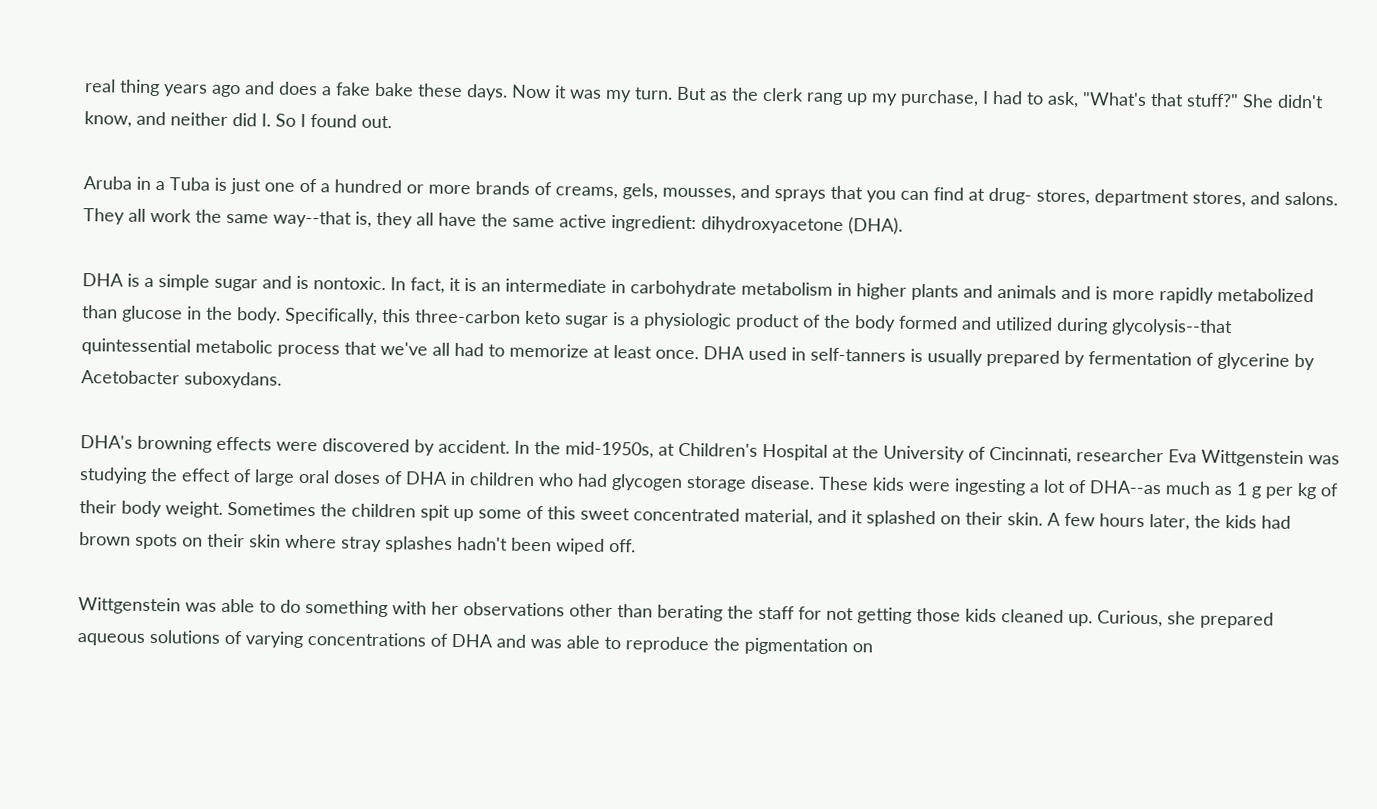real thing years ago and does a fake bake these days. Now it was my turn. But as the clerk rang up my purchase, I had to ask, "What's that stuff?" She didn't know, and neither did I. So I found out.

Aruba in a Tuba is just one of a hundred or more brands of creams, gels, mousses, and sprays that you can find at drug- stores, department stores, and salons. They all work the same way--that is, they all have the same active ingredient: dihydroxyacetone (DHA).

DHA is a simple sugar and is nontoxic. In fact, it is an intermediate in carbohydrate metabolism in higher plants and animals and is more rapidly metabolized than glucose in the body. Specifically, this three-carbon keto sugar is a physiologic product of the body formed and utilized during glycolysis--that quintessential metabolic process that we've all had to memorize at least once. DHA used in self-tanners is usually prepared by fermentation of glycerine by Acetobacter suboxydans.

DHA's browning effects were discovered by accident. In the mid-1950s, at Children's Hospital at the University of Cincinnati, researcher Eva Wittgenstein was studying the effect of large oral doses of DHA in children who had glycogen storage disease. These kids were ingesting a lot of DHA--as much as 1 g per kg of their body weight. Sometimes the children spit up some of this sweet concentrated material, and it splashed on their skin. A few hours later, the kids had brown spots on their skin where stray splashes hadn't been wiped off.

Wittgenstein was able to do something with her observations other than berating the staff for not getting those kids cleaned up. Curious, she prepared aqueous solutions of varying concentrations of DHA and was able to reproduce the pigmentation on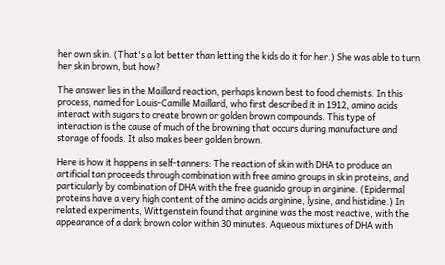her own skin. (That's a lot better than letting the kids do it for her.) She was able to turn her skin brown, but how?

The answer lies in the Maillard reaction, perhaps known best to food chemists. In this process, named for Louis-Camille Maillard, who first described it in 1912, amino acids interact with sugars to create brown or golden brown compounds. This type of interaction is the cause of much of the browning that occurs during manufacture and storage of foods. It also makes beer golden brown.

Here is how it happens in self-tanners: The reaction of skin with DHA to produce an artificial tan proceeds through combination with free amino groups in skin proteins, and particularly by combination of DHA with the free guanido group in arginine. (Epidermal proteins have a very high content of the amino acids arginine, lysine, and histidine.) In related experiments, Wittgenstein found that arginine was the most reactive, with the appearance of a dark brown color within 30 minutes. Aqueous mixtures of DHA with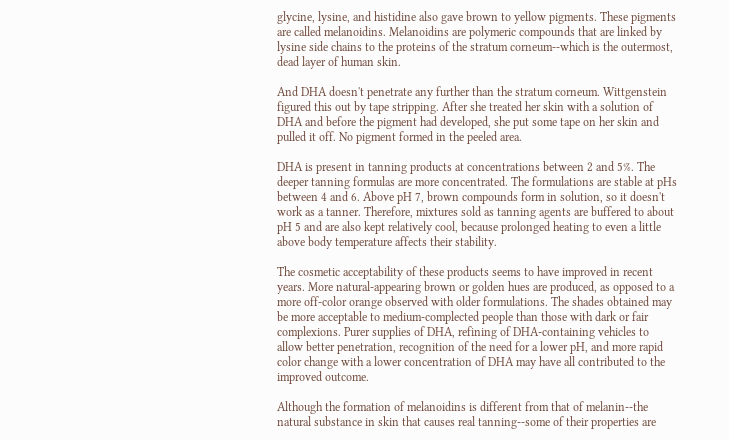glycine, lysine, and histidine also gave brown to yellow pigments. These pigments are called melanoidins. Melanoidins are polymeric compounds that are linked by lysine side chains to the proteins of the stratum corneum--which is the outermost, dead layer of human skin.

And DHA doesn't penetrate any further than the stratum corneum. Wittgenstein figured this out by tape stripping. After she treated her skin with a solution of DHA and before the pigment had developed, she put some tape on her skin and pulled it off. No pigment formed in the peeled area.

DHA is present in tanning products at concentrations between 2 and 5%. The deeper tanning formulas are more concentrated. The formulations are stable at pHs between 4 and 6. Above pH 7, brown compounds form in solution, so it doesn't work as a tanner. Therefore, mixtures sold as tanning agents are buffered to about pH 5 and are also kept relatively cool, because prolonged heating to even a little above body temperature affects their stability.

The cosmetic acceptability of these products seems to have improved in recent years. More natural-appearing brown or golden hues are produced, as opposed to a more off-color orange observed with older formulations. The shades obtained may be more acceptable to medium-complected people than those with dark or fair complexions. Purer supplies of DHA, refining of DHA-containing vehicles to allow better penetration, recognition of the need for a lower pH, and more rapid color change with a lower concentration of DHA may have all contributed to the improved outcome.

Although the formation of melanoidins is different from that of melanin--the natural substance in skin that causes real tanning--some of their properties are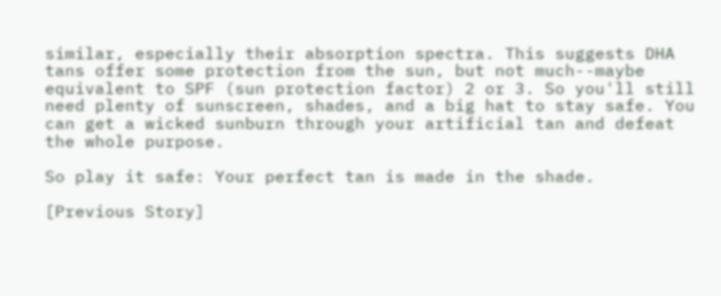similar, especially their absorption spectra. This suggests DHA tans offer some protection from the sun, but not much--maybe equivalent to SPF (sun protection factor) 2 or 3. So you'll still need plenty of sunscreen, shades, and a big hat to stay safe. You can get a wicked sunburn through your artificial tan and defeat the whole purpose.

So play it safe: Your perfect tan is made in the shade.

[Previous Story]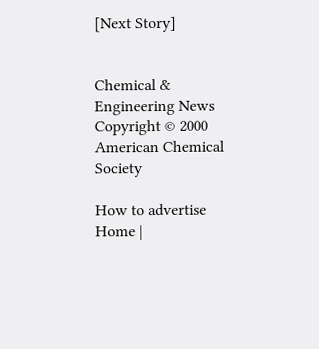[Next Story]


Chemical & Engineering News
Copyright © 2000 American Chemical Society

How to advertise
Home |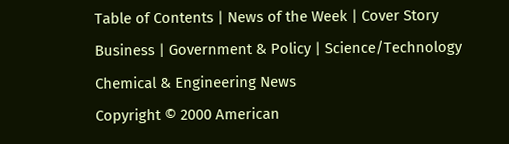Table of Contents | News of the Week | Cover Story
Business | Government & Policy | Science/Technology
Chemical & Engineering News
Copyright © 2000 American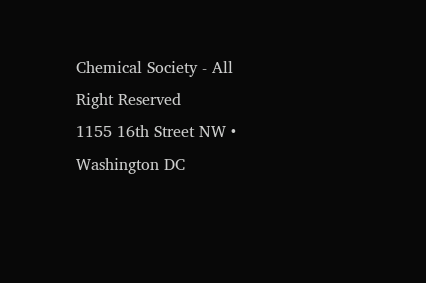Chemical Society - All Right Reserved
1155 16th Street NW • Washington DC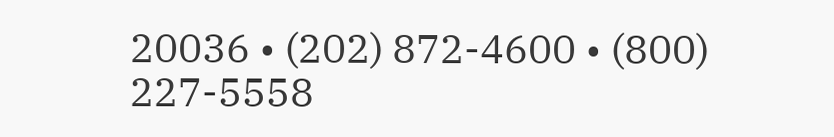20036 • (202) 872-4600 • (800) 227-5558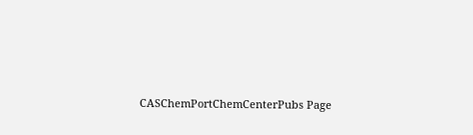CASChemPortChemCenterPubs Page